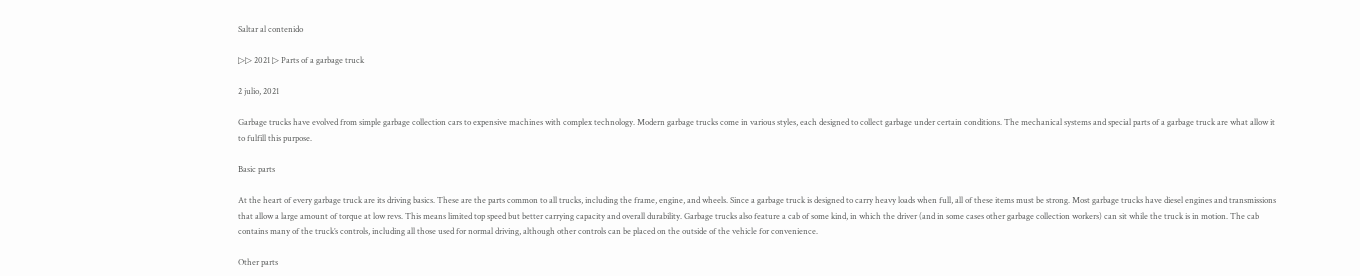Saltar al contenido

▷▷ 2021 ▷ Parts of a garbage truck

2 julio, 2021

Garbage trucks have evolved from simple garbage collection cars to expensive machines with complex technology. Modern garbage trucks come in various styles, each designed to collect garbage under certain conditions. The mechanical systems and special parts of a garbage truck are what allow it to fulfill this purpose.

Basic parts

At the heart of every garbage truck are its driving basics. These are the parts common to all trucks, including the frame, engine, and wheels. Since a garbage truck is designed to carry heavy loads when full, all of these items must be strong. Most garbage trucks have diesel engines and transmissions that allow a large amount of torque at low revs. This means limited top speed but better carrying capacity and overall durability. Garbage trucks also feature a cab of some kind, in which the driver (and in some cases other garbage collection workers) can sit while the truck is in motion. The cab contains many of the truck’s controls, including all those used for normal driving, although other controls can be placed on the outside of the vehicle for convenience.

Other parts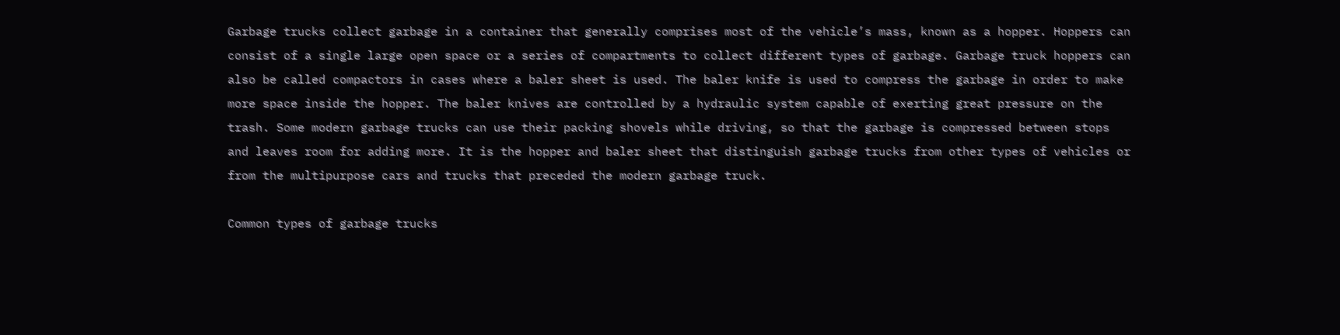Garbage trucks collect garbage in a container that generally comprises most of the vehicle’s mass, known as a hopper. Hoppers can consist of a single large open space or a series of compartments to collect different types of garbage. Garbage truck hoppers can also be called compactors in cases where a baler sheet is used. The baler knife is used to compress the garbage in order to make more space inside the hopper. The baler knives are controlled by a hydraulic system capable of exerting great pressure on the trash. Some modern garbage trucks can use their packing shovels while driving, so that the garbage is compressed between stops and leaves room for adding more. It is the hopper and baler sheet that distinguish garbage trucks from other types of vehicles or from the multipurpose cars and trucks that preceded the modern garbage truck.

Common types of garbage trucks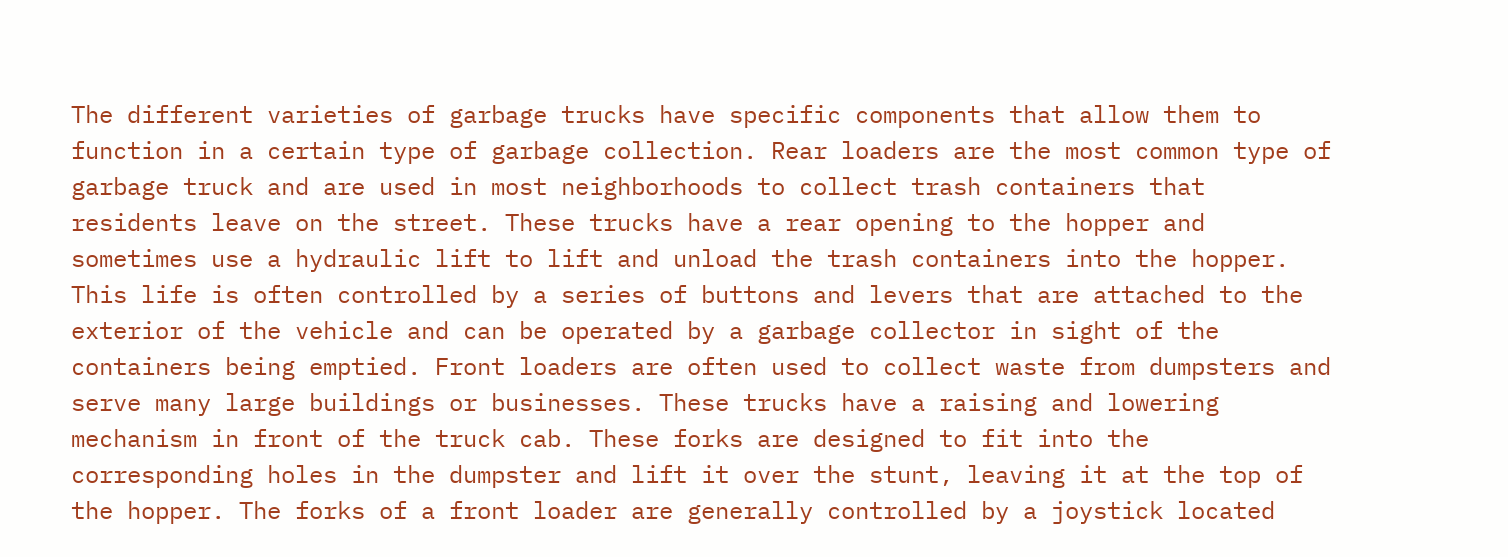The different varieties of garbage trucks have specific components that allow them to function in a certain type of garbage collection. Rear loaders are the most common type of garbage truck and are used in most neighborhoods to collect trash containers that residents leave on the street. These trucks have a rear opening to the hopper and sometimes use a hydraulic lift to lift and unload the trash containers into the hopper. This life is often controlled by a series of buttons and levers that are attached to the exterior of the vehicle and can be operated by a garbage collector in sight of the containers being emptied. Front loaders are often used to collect waste from dumpsters and serve many large buildings or businesses. These trucks have a raising and lowering mechanism in front of the truck cab. These forks are designed to fit into the corresponding holes in the dumpster and lift it over the stunt, leaving it at the top of the hopper. The forks of a front loader are generally controlled by a joystick located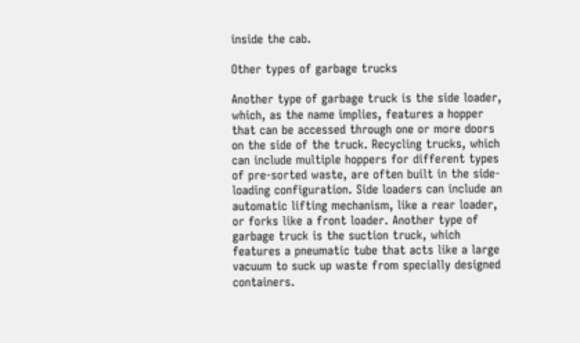inside the cab.

Other types of garbage trucks

Another type of garbage truck is the side loader, which, as the name implies, features a hopper that can be accessed through one or more doors on the side of the truck. Recycling trucks, which can include multiple hoppers for different types of pre-sorted waste, are often built in the side-loading configuration. Side loaders can include an automatic lifting mechanism, like a rear loader, or forks like a front loader. Another type of garbage truck is the suction truck, which features a pneumatic tube that acts like a large vacuum to suck up waste from specially designed containers.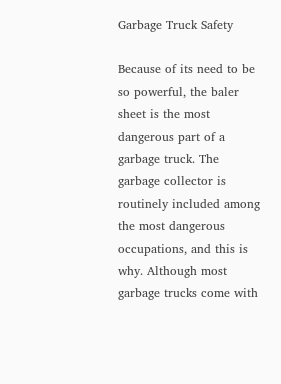Garbage Truck Safety

Because of its need to be so powerful, the baler sheet is the most dangerous part of a garbage truck. The garbage collector is routinely included among the most dangerous occupations, and this is why. Although most garbage trucks come with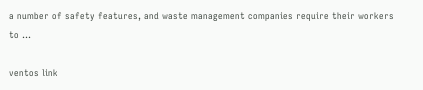a number of safety features, and waste management companies require their workers to …

ventos link